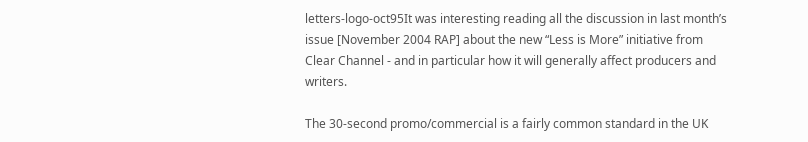letters-logo-oct95It was interesting reading all the discussion in last month’s issue [November 2004 RAP] about the new “Less is More” initiative from Clear Channel - and in particular how it will generally affect producers and writers.

The 30-second promo/commercial is a fairly common standard in the UK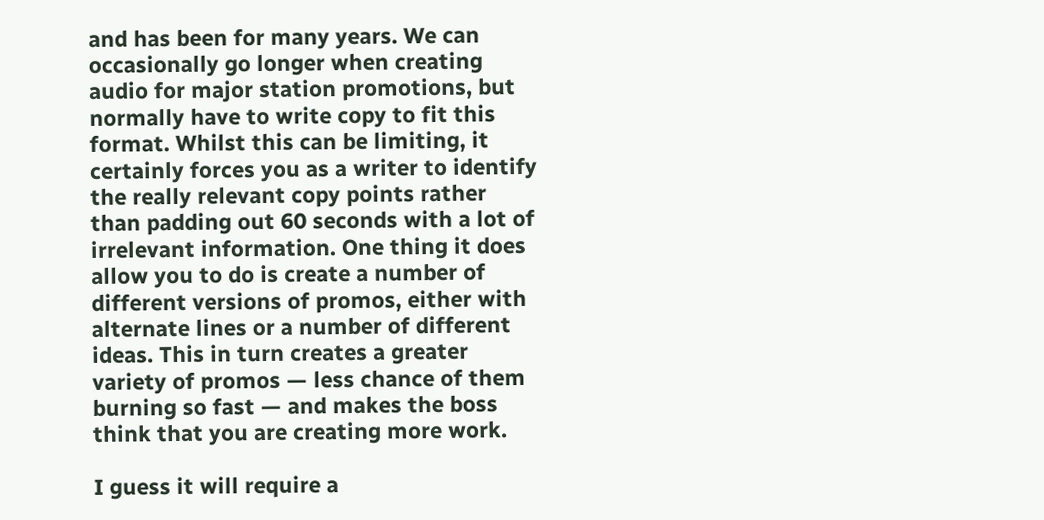and has been for many years. We can occasionally go longer when creating audio for major station promotions, but normally have to write copy to fit this format. Whilst this can be limiting, it certainly forces you as a writer to identify the really relevant copy points rather than padding out 60 seconds with a lot of irrelevant information. One thing it does allow you to do is create a number of different versions of promos, either with alternate lines or a number of different ideas. This in turn creates a greater variety of promos — less chance of them burning so fast — and makes the boss think that you are creating more work.

I guess it will require a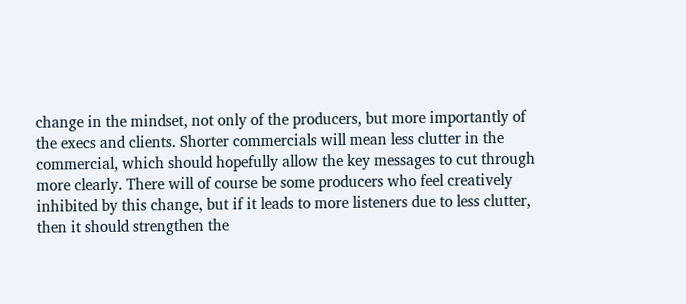change in the mindset, not only of the producers, but more importantly of the execs and clients. Shorter commercials will mean less clutter in the commercial, which should hopefully allow the key messages to cut through more clearly. There will of course be some producers who feel creatively inhibited by this change, but if it leads to more listeners due to less clutter, then it should strengthen the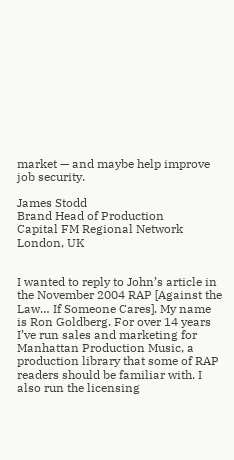market — and maybe help improve job security.

James Stodd
Brand Head of Production
Capital FM Regional Network
London, UK


I wanted to reply to John’s article in the November 2004 RAP [Against the Law… If Someone Cares]. My name is Ron Goldberg. For over 14 years I’ve run sales and marketing for Manhattan Production Music, a production library that some of RAP readers should be familiar with. I also run the licensing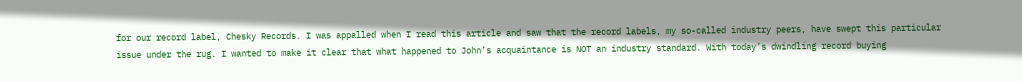for our record label, Chesky Records. I was appalled when I read this article and saw that the record labels, my so-called industry peers, have swept this particular issue under the rug. I wanted to make it clear that what happened to John’s acquaintance is NOT an industry standard. With today’s dwindling record buying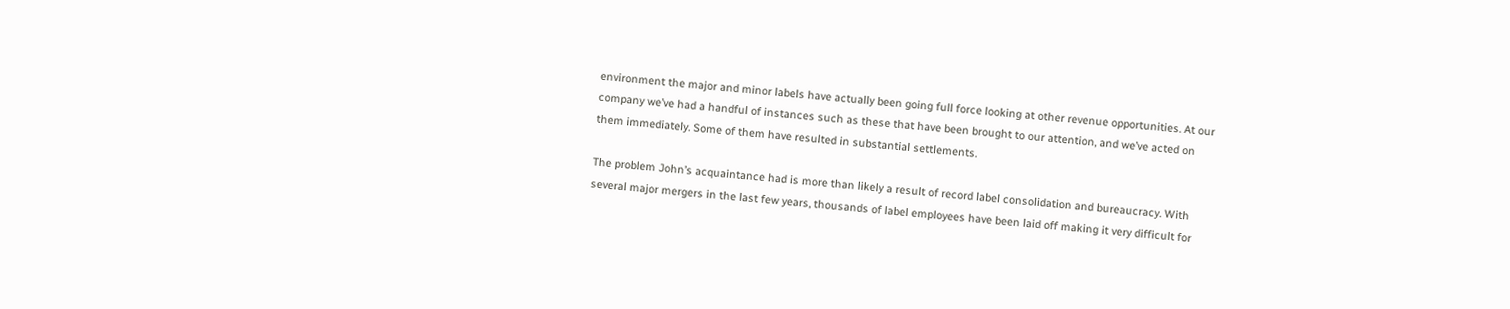environment the major and minor labels have actually been going full force looking at other revenue opportunities. At our company we’ve had a handful of instances such as these that have been brought to our attention, and we’ve acted on them immediately. Some of them have resulted in substantial settlements.

The problem John’s acquaintance had is more than likely a result of record label consolidation and bureaucracy. With several major mergers in the last few years, thousands of label employees have been laid off making it very difficult for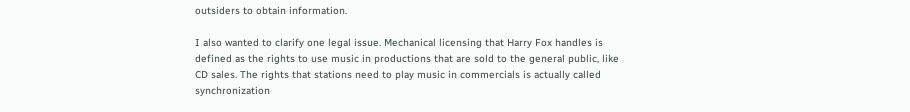outsiders to obtain information.

I also wanted to clarify one legal issue. Mechanical licensing that Harry Fox handles is defined as the rights to use music in productions that are sold to the general public, like CD sales. The rights that stations need to play music in commercials is actually called synchronization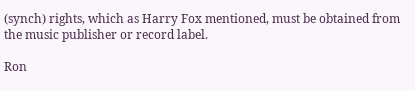(synch) rights, which as Harry Fox mentioned, must be obtained from the music publisher or record label.

Ron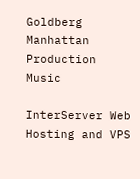Goldberg
Manhattan Production Music

InterServer Web Hosting and VPS